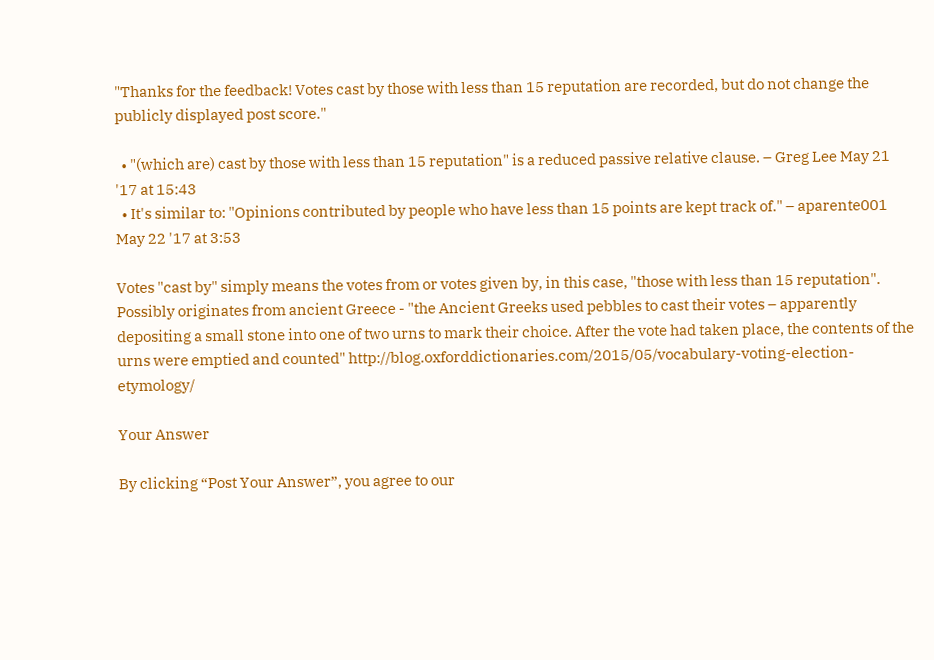"Thanks for the feedback! Votes cast by those with less than 15 reputation are recorded, but do not change the publicly displayed post score."

  • "(which are) cast by those with less than 15 reputation" is a reduced passive relative clause. – Greg Lee May 21 '17 at 15:43
  • It's similar to: "Opinions contributed by people who have less than 15 points are kept track of." – aparente001 May 22 '17 at 3:53

Votes "cast by" simply means the votes from or votes given by, in this case, "those with less than 15 reputation". Possibly originates from ancient Greece - "the Ancient Greeks used pebbles to cast their votes – apparently depositing a small stone into one of two urns to mark their choice. After the vote had taken place, the contents of the urns were emptied and counted" http://blog.oxforddictionaries.com/2015/05/vocabulary-voting-election-etymology/

Your Answer

By clicking “Post Your Answer”, you agree to our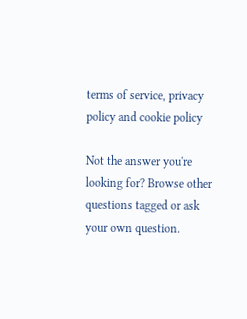terms of service, privacy policy and cookie policy

Not the answer you're looking for? Browse other questions tagged or ask your own question.